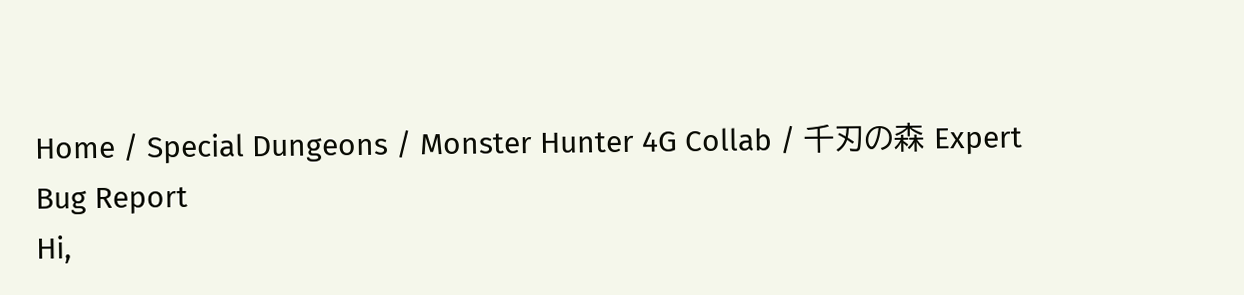Home / Special Dungeons / Monster Hunter 4G Collab / 千刃の森 Expert
Bug Report
Hi,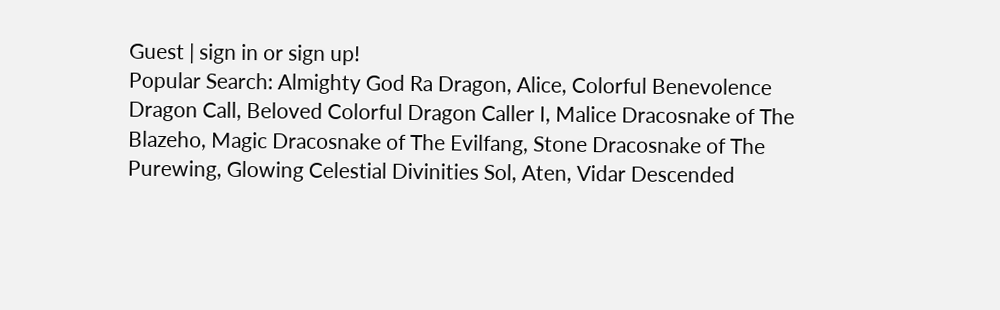Guest | sign in or sign up!
Popular Search: Almighty God Ra Dragon, Alice, Colorful Benevolence Dragon Call, Beloved Colorful Dragon Caller I, Malice Dracosnake of The Blazeho, Magic Dracosnake of The Evilfang, Stone Dracosnake of The Purewing, Glowing Celestial Divinities Sol, Aten, Vidar Descended